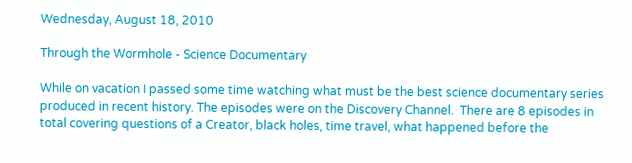Wednesday, August 18, 2010

Through the Wormhole - Science Documentary

While on vacation I passed some time watching what must be the best science documentary series produced in recent history. The episodes were on the Discovery Channel.  There are 8 episodes in total covering questions of a Creator, black holes, time travel, what happened before the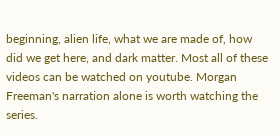beginning, alien life, what we are made of, how did we get here, and dark matter. Most all of these videos can be watched on youtube. Morgan Freeman's narration alone is worth watching the series.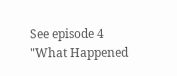See episode 4 "What Happened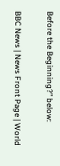Before the Beginning?" below:

BBC News | News Front Page | World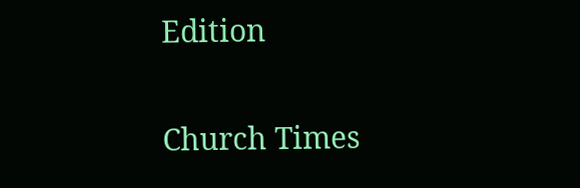Edition

Church Times